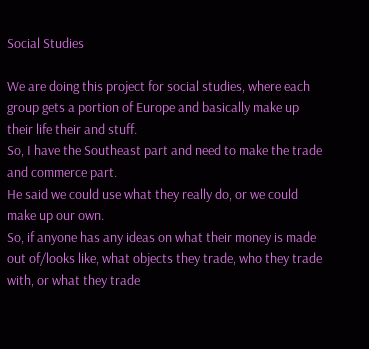Social Studies

We are doing this project for social studies, where each group gets a portion of Europe and basically make up their life their and stuff.
So, I have the Southeast part and need to make the trade and commerce part.
He said we could use what they really do, or we could make up our own.
So, if anyone has any ideas on what their money is made out of/looks like, what objects they trade, who they trade with, or what they trade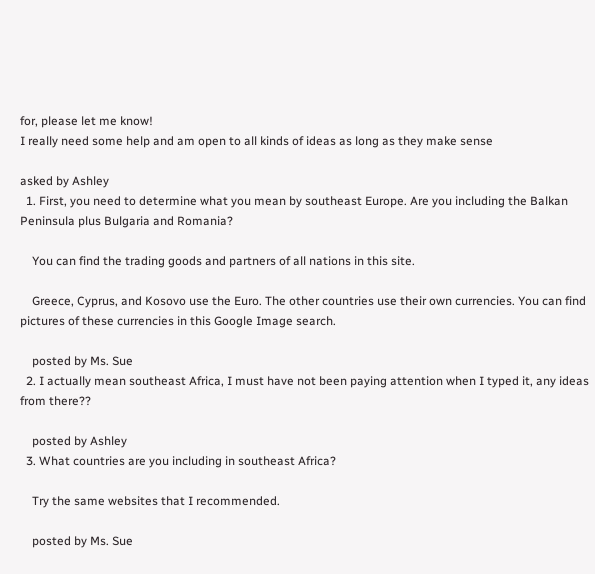for, please let me know!
I really need some help and am open to all kinds of ideas as long as they make sense

asked by Ashley
  1. First, you need to determine what you mean by southeast Europe. Are you including the Balkan Peninsula plus Bulgaria and Romania?

    You can find the trading goods and partners of all nations in this site.

    Greece, Cyprus, and Kosovo use the Euro. The other countries use their own currencies. You can find pictures of these currencies in this Google Image search.

    posted by Ms. Sue
  2. I actually mean southeast Africa, I must have not been paying attention when I typed it, any ideas from there??

    posted by Ashley
  3. What countries are you including in southeast Africa?

    Try the same websites that I recommended.

    posted by Ms. Sue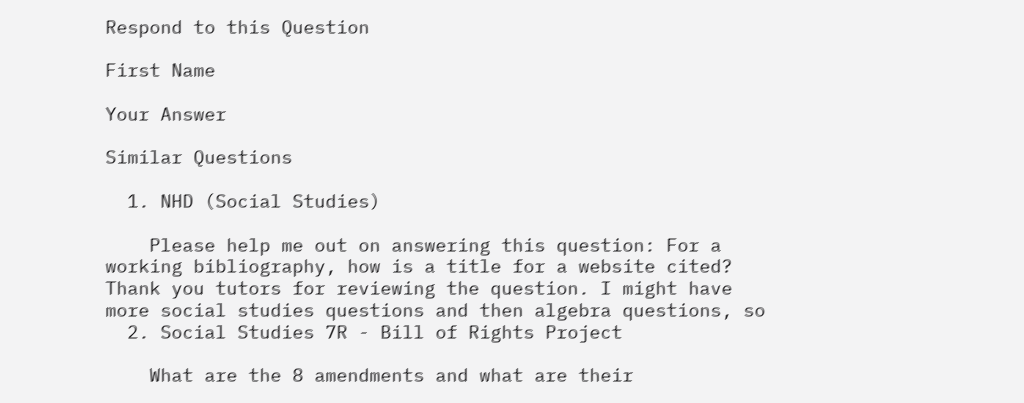Respond to this Question

First Name

Your Answer

Similar Questions

  1. NHD (Social Studies)

    Please help me out on answering this question: For a working bibliography, how is a title for a website cited? Thank you tutors for reviewing the question. I might have more social studies questions and then algebra questions, so
  2. Social Studies 7R - Bill of Rights Project

    What are the 8 amendments and what are their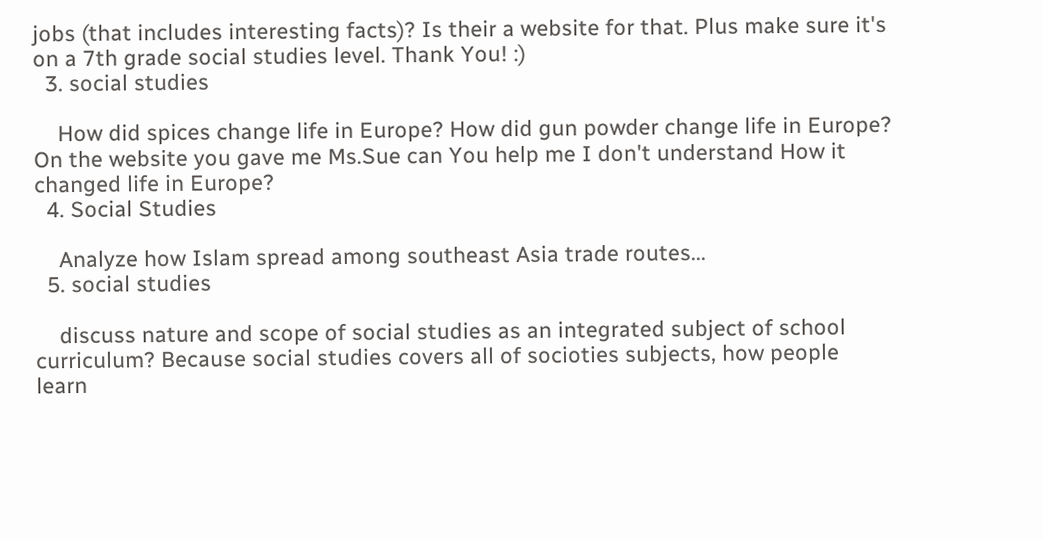jobs (that includes interesting facts)? Is their a website for that. Plus make sure it's on a 7th grade social studies level. Thank You! :)
  3. social studies

    How did spices change life in Europe? How did gun powder change life in Europe? On the website you gave me Ms.Sue can You help me I don't understand How it changed life in Europe?
  4. Social Studies

    Analyze how Islam spread among southeast Asia trade routes...
  5. social studies

    discuss nature and scope of social studies as an integrated subject of school curriculum? Because social studies covers all of socioties subjects, how people learn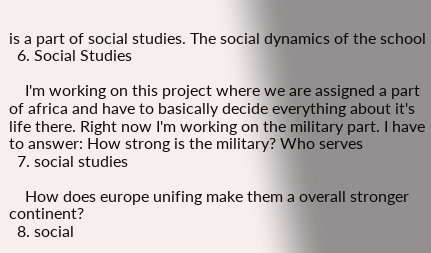is a part of social studies. The social dynamics of the school
  6. Social Studies

    I'm working on this project where we are assigned a part of africa and have to basically decide everything about it's life there. Right now I'm working on the military part. I have to answer: How strong is the military? Who serves
  7. social studies

    How does europe unifing make them a overall stronger continent?
  8. social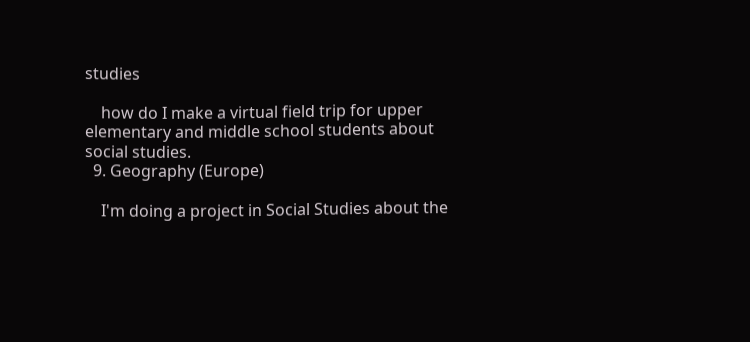studies

    how do I make a virtual field trip for upper elementary and middle school students about social studies.
  9. Geography (Europe)

    I'm doing a project in Social Studies about the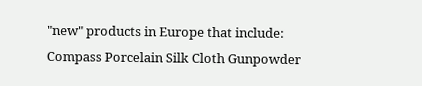"new" products in Europe that include: Compass Porcelain Silk Cloth Gunpowder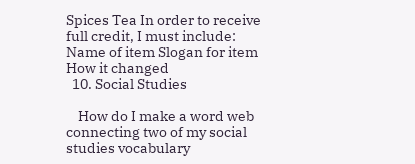Spices Tea In order to receive full credit, I must include: Name of item Slogan for item How it changed
  10. Social Studies

    How do I make a word web connecting two of my social studies vocabulary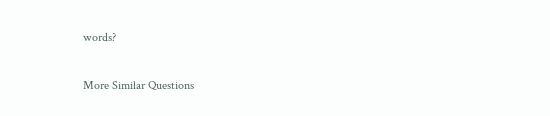words?

More Similar Questions